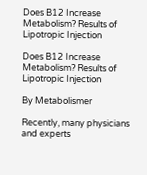Does B12 Increase Metabolism? Results of Lipotropic Injection

Does B12 Increase Metabolism? Results of Lipotropic Injection

By Metabolismer

Recently, many physicians and experts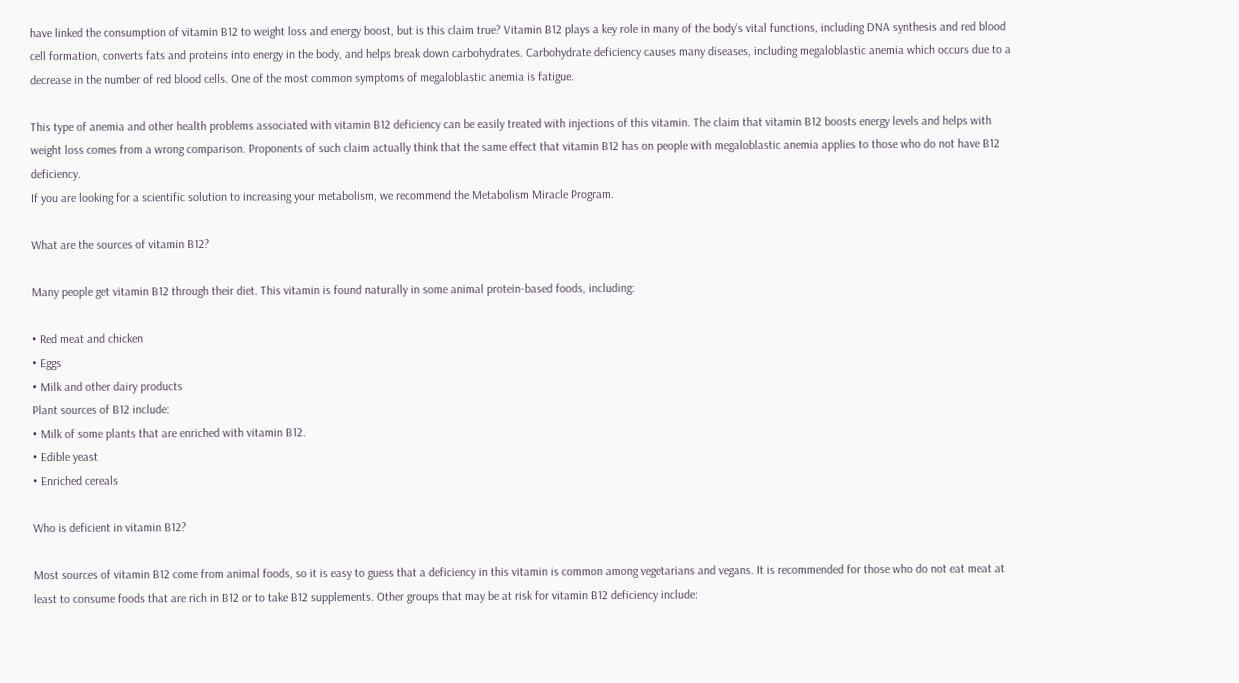have linked the consumption of vitamin B12 to weight loss and energy boost, but is this claim true? Vitamin B12 plays a key role in many of the body’s vital functions, including DNA synthesis and red blood cell formation, converts fats and proteins into energy in the body, and helps break down carbohydrates. Carbohydrate deficiency causes many diseases, including megaloblastic anemia which occurs due to a decrease in the number of red blood cells. One of the most common symptoms of megaloblastic anemia is fatigue.

This type of anemia and other health problems associated with vitamin B12 deficiency can be easily treated with injections of this vitamin. The claim that vitamin B12 boosts energy levels and helps with weight loss comes from a wrong comparison. Proponents of such claim actually think that the same effect that vitamin B12 has on people with megaloblastic anemia applies to those who do not have B12 deficiency.
If you are looking for a scientific solution to increasing your metabolism, we recommend the Metabolism Miracle Program.

What are the sources of vitamin B12?

Many people get vitamin B12 through their diet. This vitamin is found naturally in some animal protein-based foods, including:

• Red meat and chicken
• Eggs
• Milk and other dairy products
Plant sources of B12 include:
• Milk of some plants that are enriched with vitamin B12.
• Edible yeast
• Enriched cereals

Who is deficient in vitamin B12?

Most sources of vitamin B12 come from animal foods, so it is easy to guess that a deficiency in this vitamin is common among vegetarians and vegans. It is recommended for those who do not eat meat at least to consume foods that are rich in B12 or to take B12 supplements. Other groups that may be at risk for vitamin B12 deficiency include: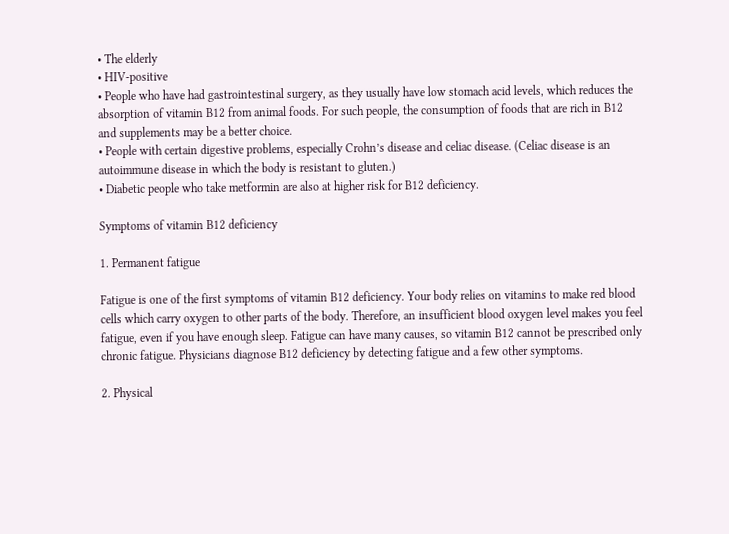• The elderly
• HIV-positive
• People who have had gastrointestinal surgery, as they usually have low stomach acid levels, which reduces the absorption of vitamin B12 from animal foods. For such people, the consumption of foods that are rich in B12 and supplements may be a better choice.
• People with certain digestive problems, especially Crohn’s disease and celiac disease. (Celiac disease is an autoimmune disease in which the body is resistant to gluten.)
• Diabetic people who take metformin are also at higher risk for B12 deficiency.

Symptoms of vitamin B12 deficiency

1. Permanent fatigue

Fatigue is one of the first symptoms of vitamin B12 deficiency. Your body relies on vitamins to make red blood cells which carry oxygen to other parts of the body. Therefore, an insufficient blood oxygen level makes you feel fatigue, even if you have enough sleep. Fatigue can have many causes, so vitamin B12 cannot be prescribed only chronic fatigue. Physicians diagnose B12 deficiency by detecting fatigue and a few other symptoms.

2. Physical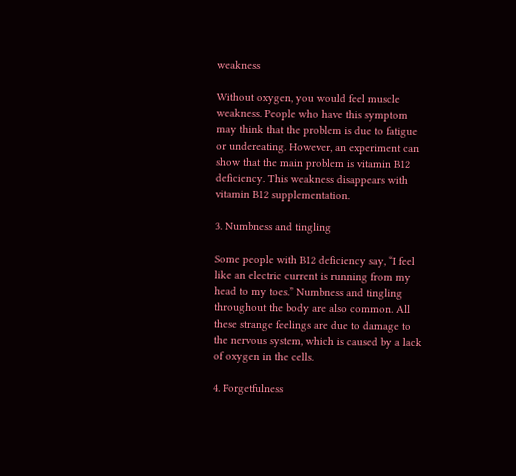weakness

Without oxygen, you would feel muscle weakness. People who have this symptom may think that the problem is due to fatigue or undereating. However, an experiment can show that the main problem is vitamin B12 deficiency. This weakness disappears with vitamin B12 supplementation.

3. Numbness and tingling

Some people with B12 deficiency say, “I feel like an electric current is running from my head to my toes.” Numbness and tingling throughout the body are also common. All these strange feelings are due to damage to the nervous system, which is caused by a lack of oxygen in the cells.

4. Forgetfulness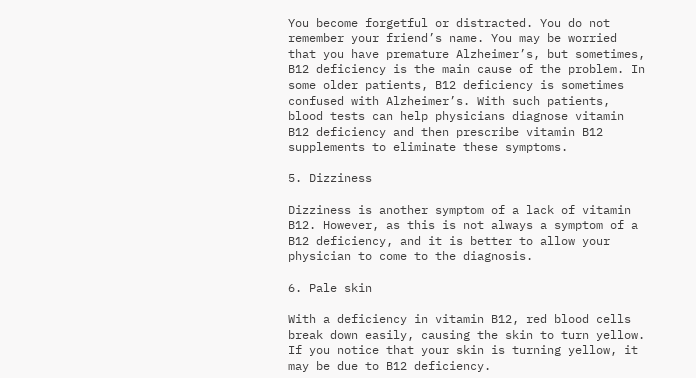You become forgetful or distracted. You do not remember your friend’s name. You may be worried that you have premature Alzheimer’s, but sometimes, B12 deficiency is the main cause of the problem. In some older patients, B12 deficiency is sometimes confused with Alzheimer’s. With such patients, blood tests can help physicians diagnose vitamin B12 deficiency and then prescribe vitamin B12 supplements to eliminate these symptoms.

5. Dizziness

Dizziness is another symptom of a lack of vitamin B12. However, as this is not always a symptom of a B12 deficiency, and it is better to allow your physician to come to the diagnosis.

6. Pale skin

With a deficiency in vitamin B12, red blood cells break down easily, causing the skin to turn yellow. If you notice that your skin is turning yellow, it may be due to B12 deficiency.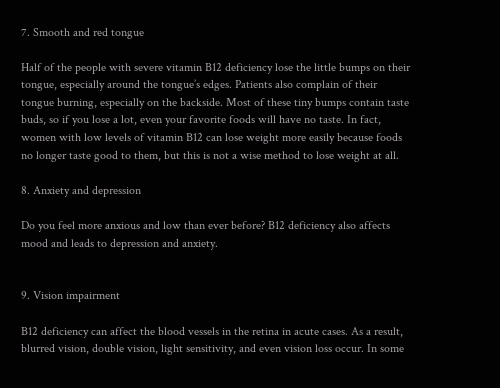7. Smooth and red tongue

Half of the people with severe vitamin B12 deficiency lose the little bumps on their tongue, especially around the tongue’s edges. Patients also complain of their tongue burning, especially on the backside. Most of these tiny bumps contain taste buds, so if you lose a lot, even your favorite foods will have no taste. In fact, women with low levels of vitamin B12 can lose weight more easily because foods no longer taste good to them, but this is not a wise method to lose weight at all.

8. Anxiety and depression

Do you feel more anxious and low than ever before? B12 deficiency also affects mood and leads to depression and anxiety.


9. Vision impairment

B12 deficiency can affect the blood vessels in the retina in acute cases. As a result, blurred vision, double vision, light sensitivity, and even vision loss occur. In some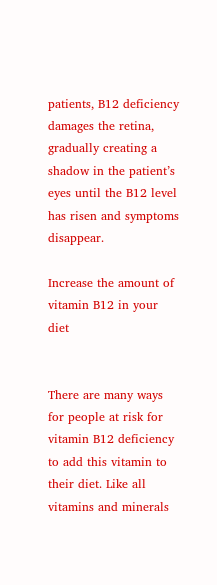patients, B12 deficiency damages the retina, gradually creating a shadow in the patient’s eyes until the B12 level has risen and symptoms disappear.

Increase the amount of vitamin B12 in your diet


There are many ways for people at risk for vitamin B12 deficiency to add this vitamin to their diet. Like all vitamins and minerals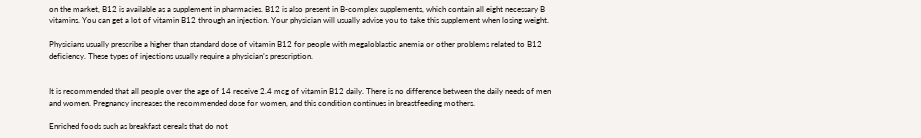on the market, B12 is available as a supplement in pharmacies. B12 is also present in B-complex supplements, which contain all eight necessary B vitamins. You can get a lot of vitamin B12 through an injection. Your physician will usually advise you to take this supplement when losing weight.

Physicians usually prescribe a higher than standard dose of vitamin B12 for people with megaloblastic anemia or other problems related to B12 deficiency. These types of injections usually require a physician’s prescription.


It is recommended that all people over the age of 14 receive 2.4 mcg of vitamin B12 daily. There is no difference between the daily needs of men and women. Pregnancy increases the recommended dose for women, and this condition continues in breastfeeding mothers.

Enriched foods such as breakfast cereals that do not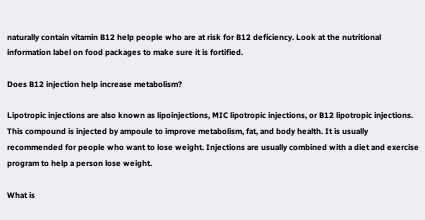naturally contain vitamin B12 help people who are at risk for B12 deficiency. Look at the nutritional information label on food packages to make sure it is fortified.

Does B12 injection help increase metabolism?

Lipotropic injections are also known as lipoinjections, MIC lipotropic injections, or B12 lipotropic injections. This compound is injected by ampoule to improve metabolism, fat, and body health. It is usually recommended for people who want to lose weight. Injections are usually combined with a diet and exercise program to help a person lose weight.

What is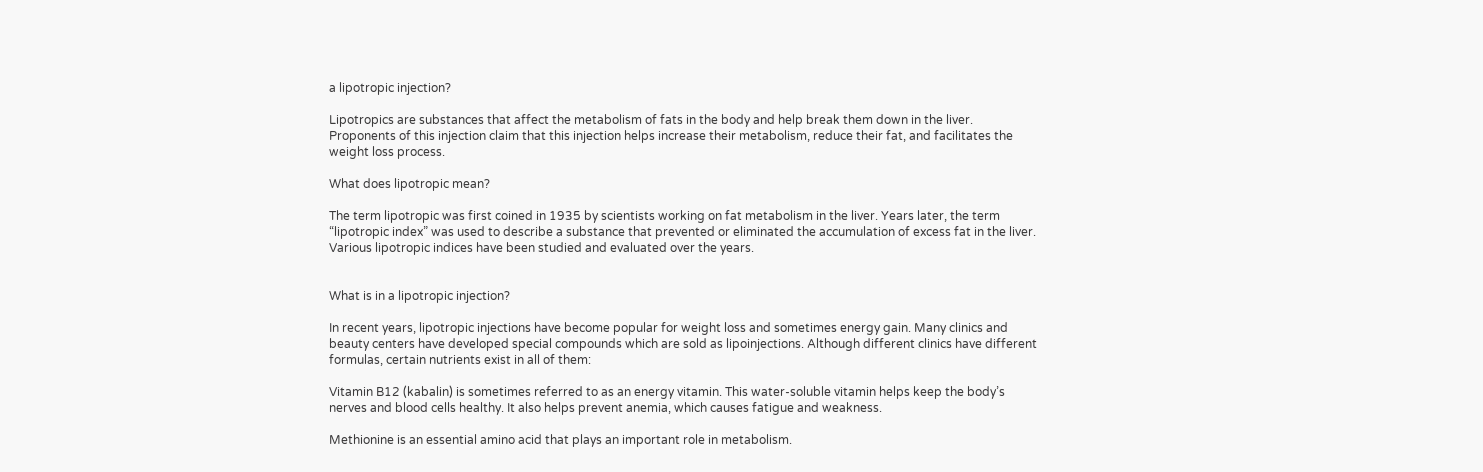a lipotropic injection?

Lipotropics are substances that affect the metabolism of fats in the body and help break them down in the liver. Proponents of this injection claim that this injection helps increase their metabolism, reduce their fat, and facilitates the weight loss process.

What does lipotropic mean?

The term lipotropic was first coined in 1935 by scientists working on fat metabolism in the liver. Years later, the term “lipotropic index” was used to describe a substance that prevented or eliminated the accumulation of excess fat in the liver. Various lipotropic indices have been studied and evaluated over the years.


What is in a lipotropic injection?

In recent years, lipotropic injections have become popular for weight loss and sometimes energy gain. Many clinics and beauty centers have developed special compounds which are sold as lipoinjections. Although different clinics have different formulas, certain nutrients exist in all of them:

Vitamin B12 (kabalin) is sometimes referred to as an energy vitamin. This water-soluble vitamin helps keep the body’s nerves and blood cells healthy. It also helps prevent anemia, which causes fatigue and weakness.

Methionine is an essential amino acid that plays an important role in metabolism.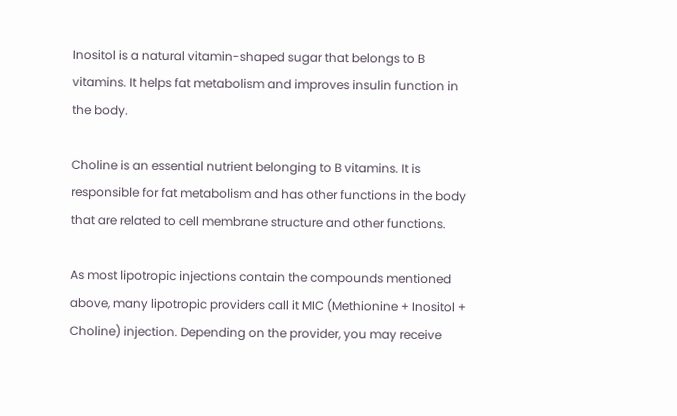Inositol is a natural vitamin-shaped sugar that belongs to B vitamins. It helps fat metabolism and improves insulin function in the body.

Choline is an essential nutrient belonging to B vitamins. It is responsible for fat metabolism and has other functions in the body that are related to cell membrane structure and other functions.

As most lipotropic injections contain the compounds mentioned above, many lipotropic providers call it MIC (Methionine + Inositol + Choline) injection. Depending on the provider, you may receive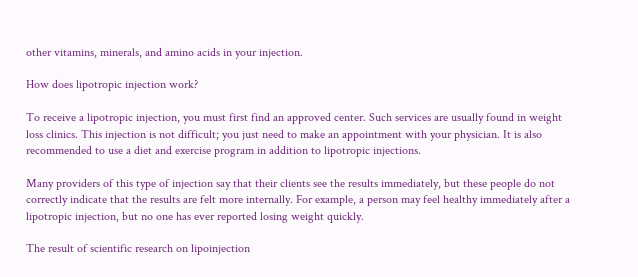other vitamins, minerals, and amino acids in your injection.

How does lipotropic injection work?

To receive a lipotropic injection, you must first find an approved center. Such services are usually found in weight loss clinics. This injection is not difficult; you just need to make an appointment with your physician. It is also recommended to use a diet and exercise program in addition to lipotropic injections.

Many providers of this type of injection say that their clients see the results immediately, but these people do not correctly indicate that the results are felt more internally. For example, a person may feel healthy immediately after a lipotropic injection, but no one has ever reported losing weight quickly.

The result of scientific research on lipoinjection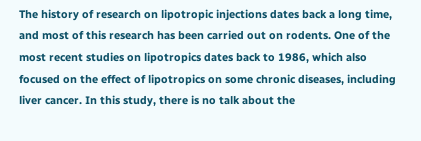The history of research on lipotropic injections dates back a long time, and most of this research has been carried out on rodents. One of the most recent studies on lipotropics dates back to 1986, which also focused on the effect of lipotropics on some chronic diseases, including liver cancer. In this study, there is no talk about the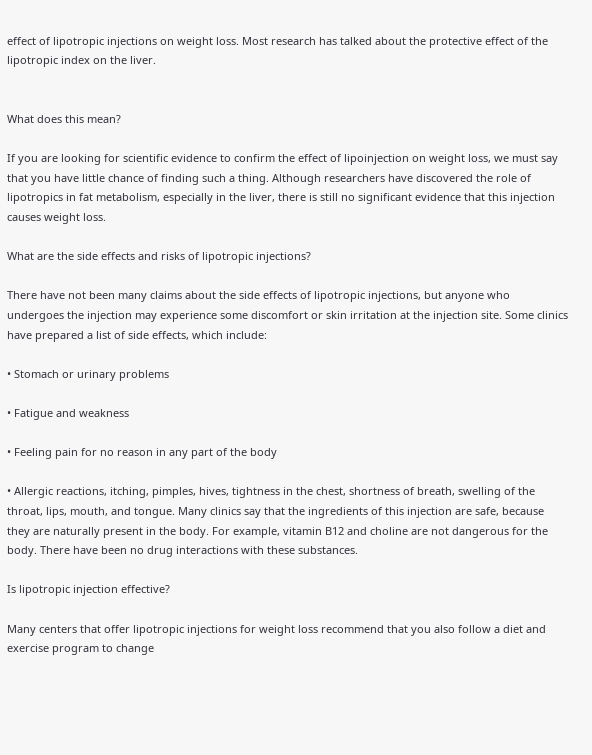effect of lipotropic injections on weight loss. Most research has talked about the protective effect of the lipotropic index on the liver.


What does this mean?

If you are looking for scientific evidence to confirm the effect of lipoinjection on weight loss, we must say that you have little chance of finding such a thing. Although researchers have discovered the role of lipotropics in fat metabolism, especially in the liver, there is still no significant evidence that this injection causes weight loss.

What are the side effects and risks of lipotropic injections?

There have not been many claims about the side effects of lipotropic injections, but anyone who undergoes the injection may experience some discomfort or skin irritation at the injection site. Some clinics have prepared a list of side effects, which include:

• Stomach or urinary problems

• Fatigue and weakness

• Feeling pain for no reason in any part of the body

• Allergic reactions, itching, pimples, hives, tightness in the chest, shortness of breath, swelling of the throat, lips, mouth, and tongue. Many clinics say that the ingredients of this injection are safe, because they are naturally present in the body. For example, vitamin B12 and choline are not dangerous for the body. There have been no drug interactions with these substances.

Is lipotropic injection effective?

Many centers that offer lipotropic injections for weight loss recommend that you also follow a diet and exercise program to change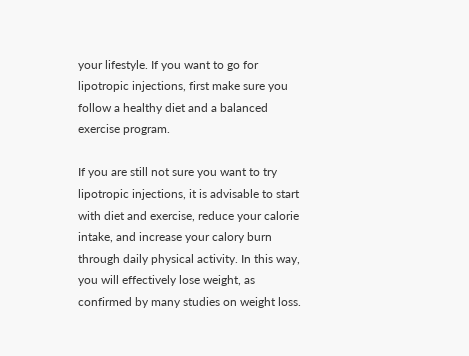your lifestyle. If you want to go for lipotropic injections, first make sure you follow a healthy diet and a balanced exercise program.

If you are still not sure you want to try lipotropic injections, it is advisable to start with diet and exercise, reduce your calorie intake, and increase your calory burn through daily physical activity. In this way, you will effectively lose weight, as confirmed by many studies on weight loss.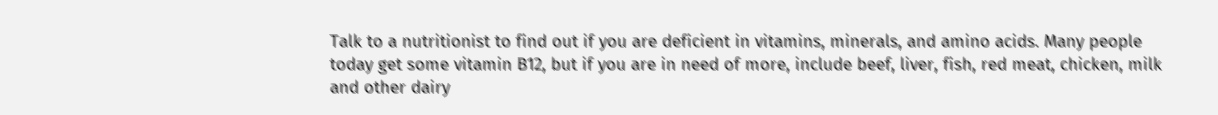Talk to a nutritionist to find out if you are deficient in vitamins, minerals, and amino acids. Many people today get some vitamin B12, but if you are in need of more, include beef, liver, fish, red meat, chicken, milk and other dairy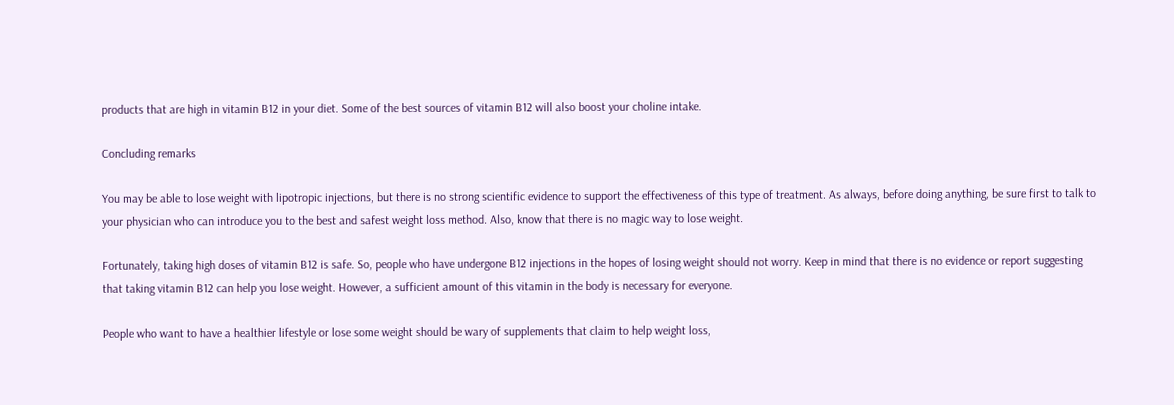products that are high in vitamin B12 in your diet. Some of the best sources of vitamin B12 will also boost your choline intake.

Concluding remarks

You may be able to lose weight with lipotropic injections, but there is no strong scientific evidence to support the effectiveness of this type of treatment. As always, before doing anything, be sure first to talk to your physician who can introduce you to the best and safest weight loss method. Also, know that there is no magic way to lose weight.

Fortunately, taking high doses of vitamin B12 is safe. So, people who have undergone B12 injections in the hopes of losing weight should not worry. Keep in mind that there is no evidence or report suggesting that taking vitamin B12 can help you lose weight. However, a sufficient amount of this vitamin in the body is necessary for everyone.

People who want to have a healthier lifestyle or lose some weight should be wary of supplements that claim to help weight loss,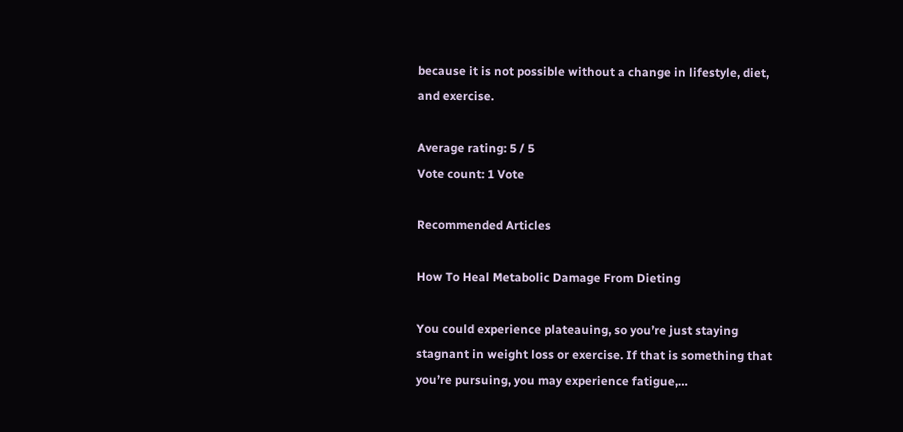because it is not possible without a change in lifestyle, diet, and exercise.

Average rating: 5 / 5
Vote count: 1 Vote

Recommended Articles

How To Heal Metabolic Damage From Dieting

You could experience plateauing, so you’re just staying stagnant in weight loss or exercise. If that is something that you’re pursuing, you may experience fatigue,…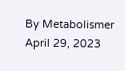By Metabolismer April 29, 2023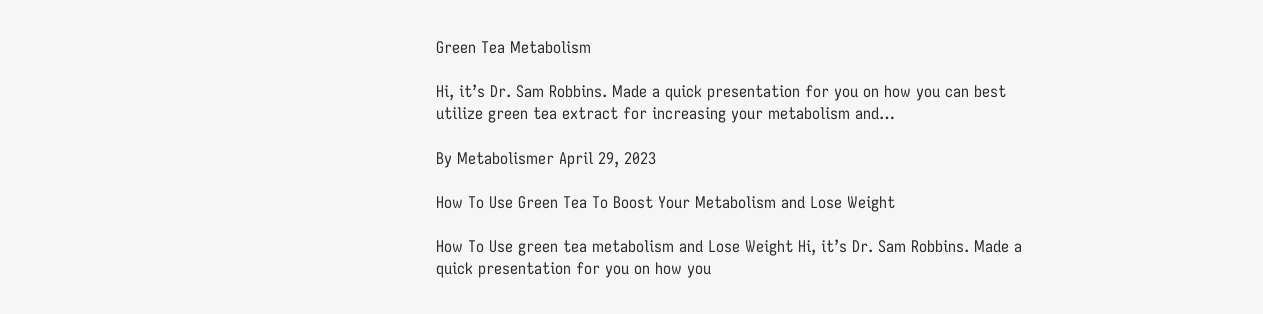Green Tea Metabolism

Hi, it’s Dr. Sam Robbins. Made a quick presentation for you on how you can best utilize green tea extract for increasing your metabolism and…

By Metabolismer April 29, 2023

How To Use Green Tea To Boost Your Metabolism and Lose Weight

How To Use green tea metabolism and Lose Weight Hi, it’s Dr. Sam Robbins. Made a quick presentation for you on how you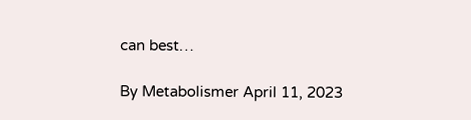can best…

By Metabolismer April 11, 2023